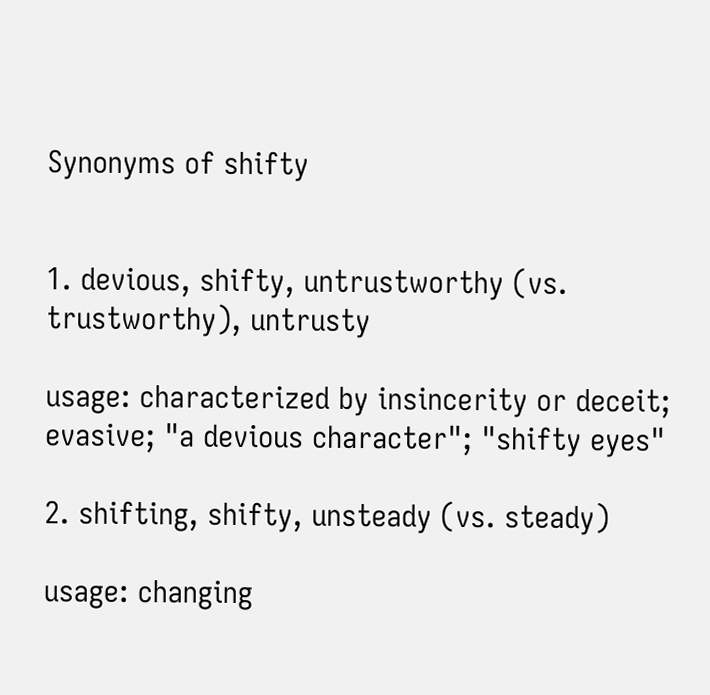Synonyms of shifty


1. devious, shifty, untrustworthy (vs. trustworthy), untrusty

usage: characterized by insincerity or deceit; evasive; "a devious character"; "shifty eyes"

2. shifting, shifty, unsteady (vs. steady)

usage: changing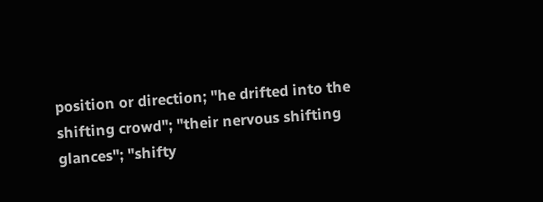position or direction; "he drifted into the shifting crowd"; "their nervous shifting glances"; "shifty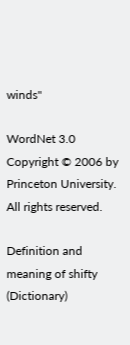winds"

WordNet 3.0 Copyright © 2006 by Princeton University.
All rights reserved.

Definition and meaning of shifty (Dictionary)